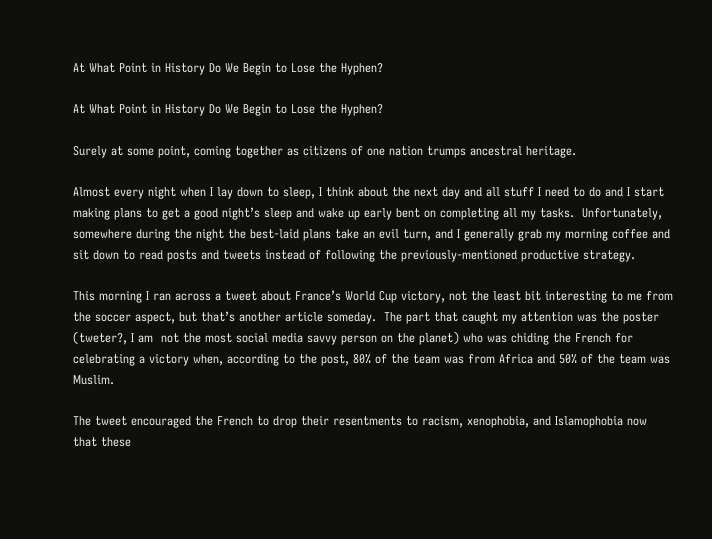At What Point in History Do We Begin to Lose the Hyphen?

At What Point in History Do We Begin to Lose the Hyphen?

Surely at some point, coming together as citizens of one nation trumps ancestral heritage.

Almost every night when I lay down to sleep, I think about the next day and all stuff I need to do and I start making plans to get a good night’s sleep and wake up early bent on completing all my tasks.  Unfortunately, somewhere during the night the best-laid plans take an evil turn, and I generally grab my morning coffee and sit down to read posts and tweets instead of following the previously-mentioned productive strategy.

This morning I ran across a tweet about France’s World Cup victory, not the least bit interesting to me from the soccer aspect, but that’s another article someday.  The part that caught my attention was the poster (tweter?, I am  not the most social media savvy person on the planet) who was chiding the French for celebrating a victory when, according to the post, 80% of the team was from Africa and 50% of the team was Muslim.

The tweet encouraged the French to drop their resentments to racism, xenophobia, and Islamophobia now that these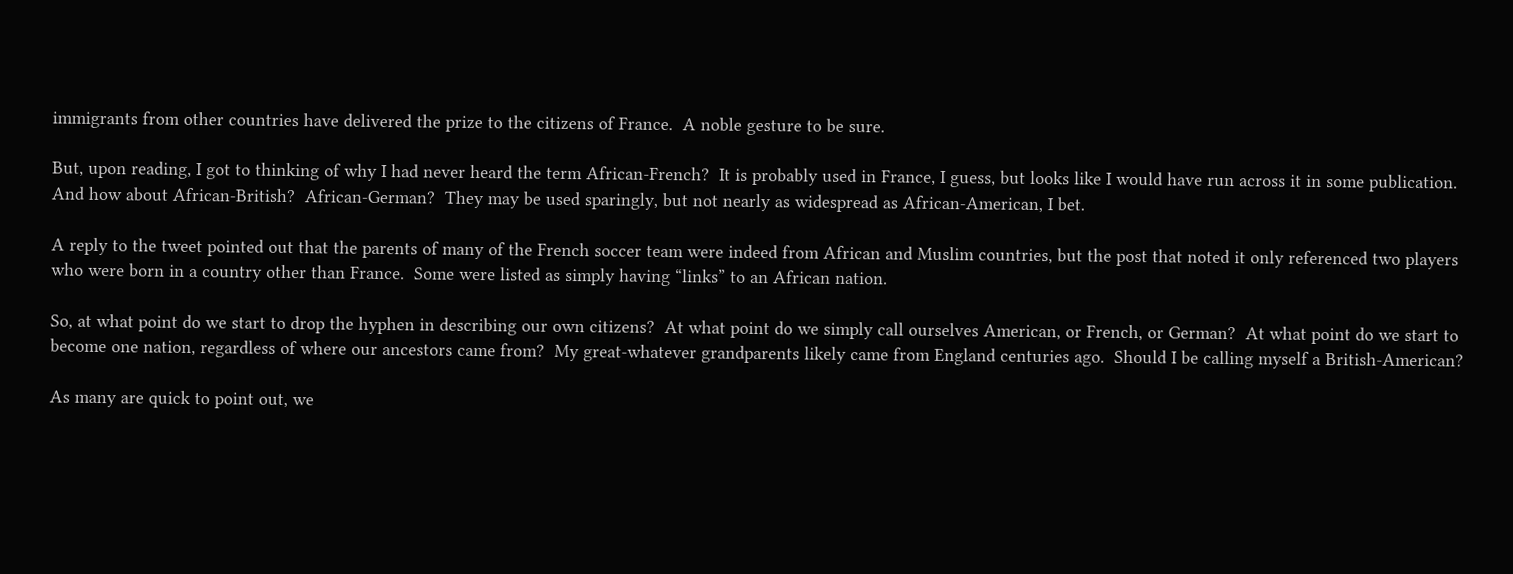immigrants from other countries have delivered the prize to the citizens of France.  A noble gesture to be sure.

But, upon reading, I got to thinking of why I had never heard the term African-French?  It is probably used in France, I guess, but looks like I would have run across it in some publication.  And how about African-British?  African-German?  They may be used sparingly, but not nearly as widespread as African-American, I bet.

A reply to the tweet pointed out that the parents of many of the French soccer team were indeed from African and Muslim countries, but the post that noted it only referenced two players who were born in a country other than France.  Some were listed as simply having “links” to an African nation.

So, at what point do we start to drop the hyphen in describing our own citizens?  At what point do we simply call ourselves American, or French, or German?  At what point do we start to become one nation, regardless of where our ancestors came from?  My great-whatever grandparents likely came from England centuries ago.  Should I be calling myself a British-American?

As many are quick to point out, we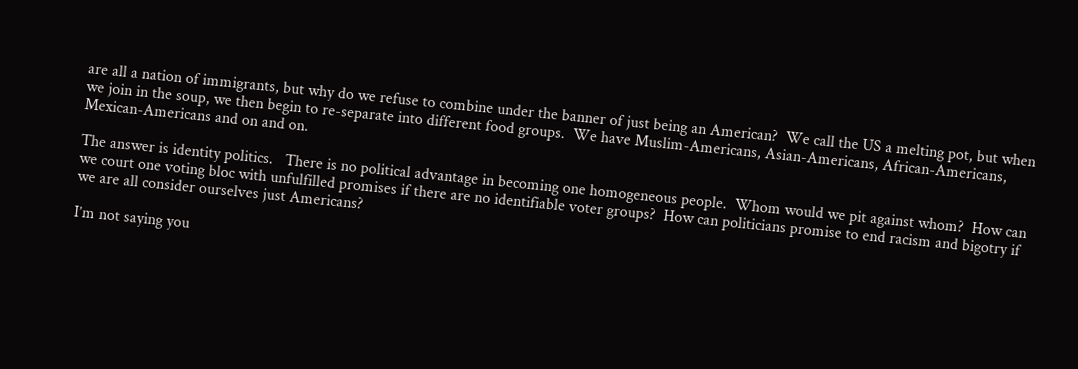are all a nation of immigrants, but why do we refuse to combine under the banner of just being an American?  We call the US a melting pot, but when we join in the soup, we then begin to re-separate into different food groups.  We have Muslim-Americans, Asian-Americans, African-Americans, Mexican-Americans and on and on.

The answer is identity politics.   There is no political advantage in becoming one homogeneous people.  Whom would we pit against whom?  How can we court one voting bloc with unfulfilled promises if there are no identifiable voter groups?  How can politicians promise to end racism and bigotry if we are all consider ourselves just Americans?

I’m not saying you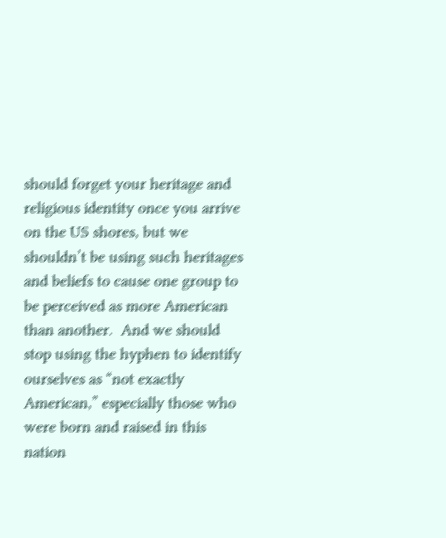should forget your heritage and religious identity once you arrive on the US shores, but we shouldn’t be using such heritages and beliefs to cause one group to be perceived as more American than another.  And we should stop using the hyphen to identify ourselves as “not exactly American,” especially those who were born and raised in this nation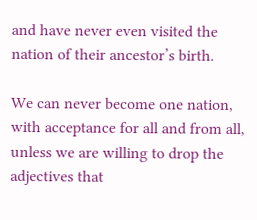and have never even visited the nation of their ancestor’s birth.

We can never become one nation, with acceptance for all and from all, unless we are willing to drop the adjectives that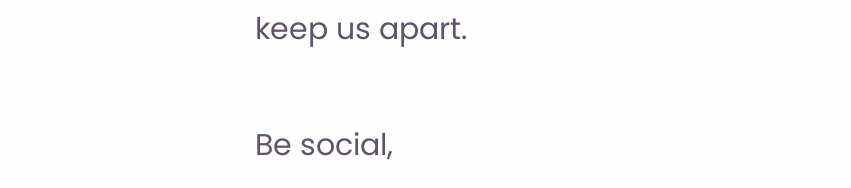keep us apart.

Be social,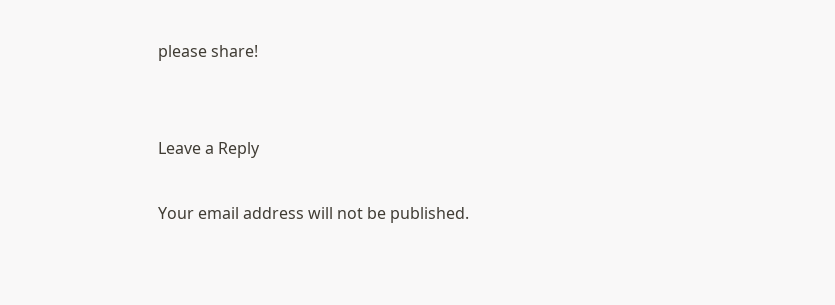please share!


Leave a Reply

Your email address will not be published.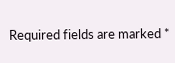Required fields are marked *